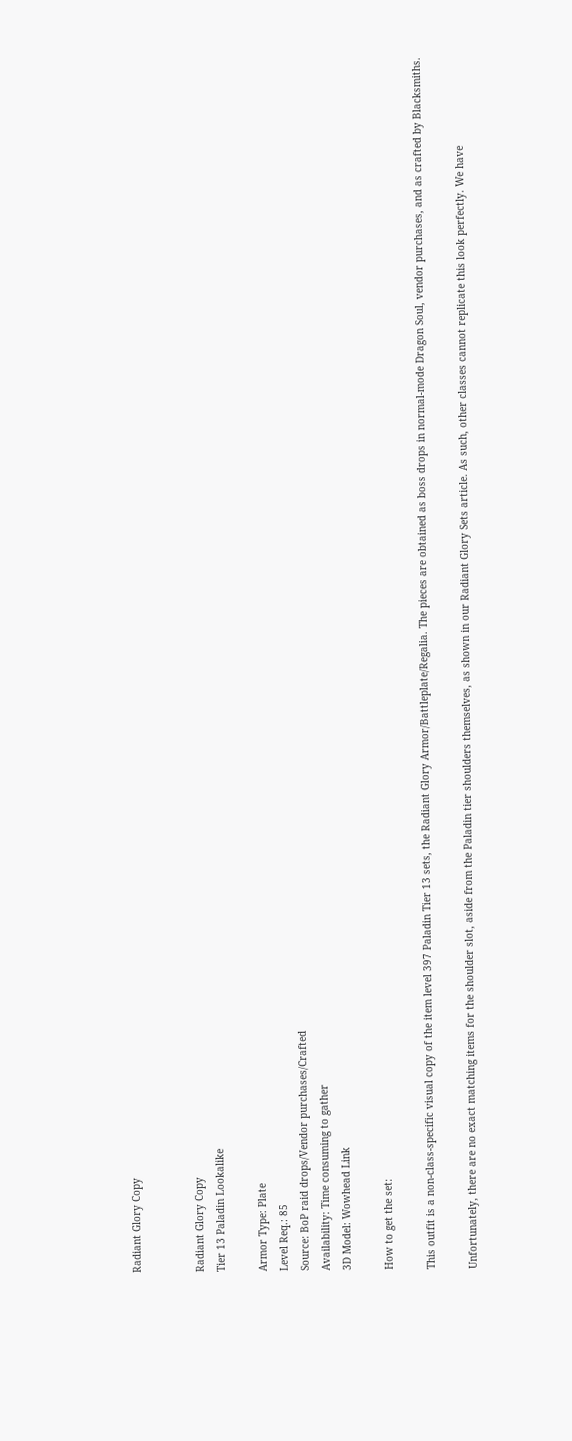Radiant Glory Copy


Radiant Glory Copy
Tier 13 Paladin Lookalike

Armor Type: Plate
Level Req.: 85
Source: BoP raid drops/Vendor purchases/Crafted
Availability: Time consuming to gather
3D Model: Wowhead Link

How to get the set:

This outfit is a non-class-specific visual copy of the item level 397 Paladin Tier 13 sets, the Radiant Glory Armor/Battleplate/Regalia. The pieces are obtained as boss drops in normal-mode Dragon Soul, vendor purchases, and as crafted by Blacksmiths.

Unfortunately, there are no exact matching items for the shoulder slot, aside from the Paladin tier shoulders themselves, as shown in our Radiant Glory Sets article. As such, other classes cannot replicate this look perfectly. We have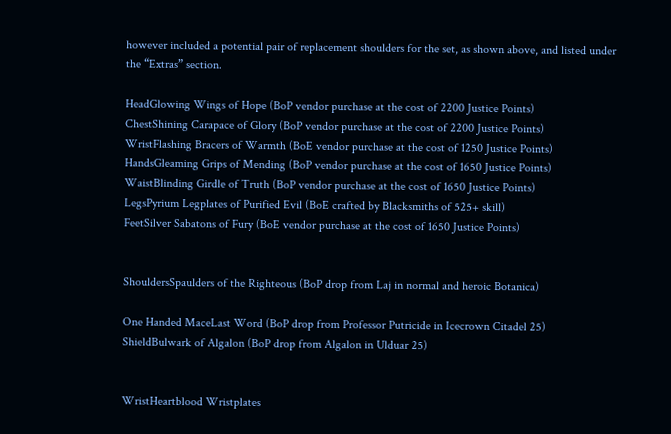however included a potential pair of replacement shoulders for the set, as shown above, and listed under the “Extras” section.

HeadGlowing Wings of Hope (BoP vendor purchase at the cost of 2200 Justice Points)
ChestShining Carapace of Glory (BoP vendor purchase at the cost of 2200 Justice Points)
WristFlashing Bracers of Warmth (BoE vendor purchase at the cost of 1250 Justice Points)
HandsGleaming Grips of Mending (BoP vendor purchase at the cost of 1650 Justice Points)
WaistBlinding Girdle of Truth (BoP vendor purchase at the cost of 1650 Justice Points)
LegsPyrium Legplates of Purified Evil (BoE crafted by Blacksmiths of 525+ skill)
FeetSilver Sabatons of Fury (BoE vendor purchase at the cost of 1650 Justice Points)


ShouldersSpaulders of the Righteous (BoP drop from Laj in normal and heroic Botanica)

One Handed MaceLast Word (BoP drop from Professor Putricide in Icecrown Citadel 25)
ShieldBulwark of Algalon (BoP drop from Algalon in Ulduar 25)


WristHeartblood Wristplates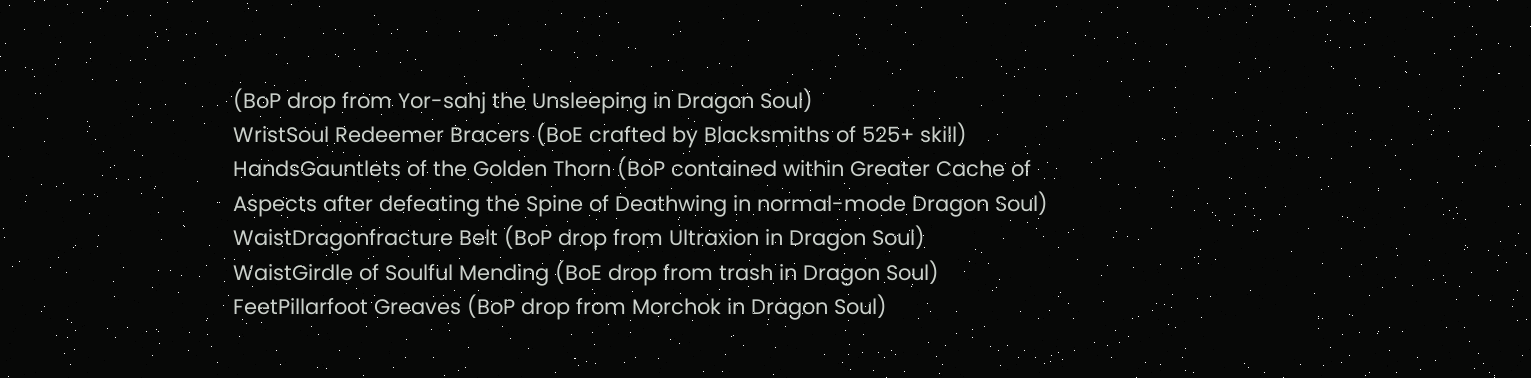(BoP drop from Yor-sahj the Unsleeping in Dragon Soul)
WristSoul Redeemer Bracers (BoE crafted by Blacksmiths of 525+ skill)
HandsGauntlets of the Golden Thorn (BoP contained within Greater Cache of Aspects after defeating the Spine of Deathwing in normal-mode Dragon Soul)
WaistDragonfracture Belt (BoP drop from Ultraxion in Dragon Soul)
WaistGirdle of Soulful Mending (BoE drop from trash in Dragon Soul)
FeetPillarfoot Greaves (BoP drop from Morchok in Dragon Soul)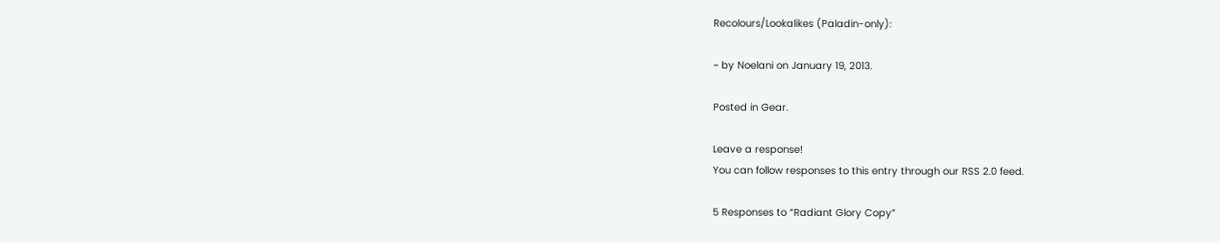Recolours/Lookalikes (Paladin-only):

~ by Noelani on January 19, 2013.

Posted in Gear.

Leave a response!
You can follow responses to this entry through our RSS 2.0 feed.

5 Responses to “Radiant Glory Copy”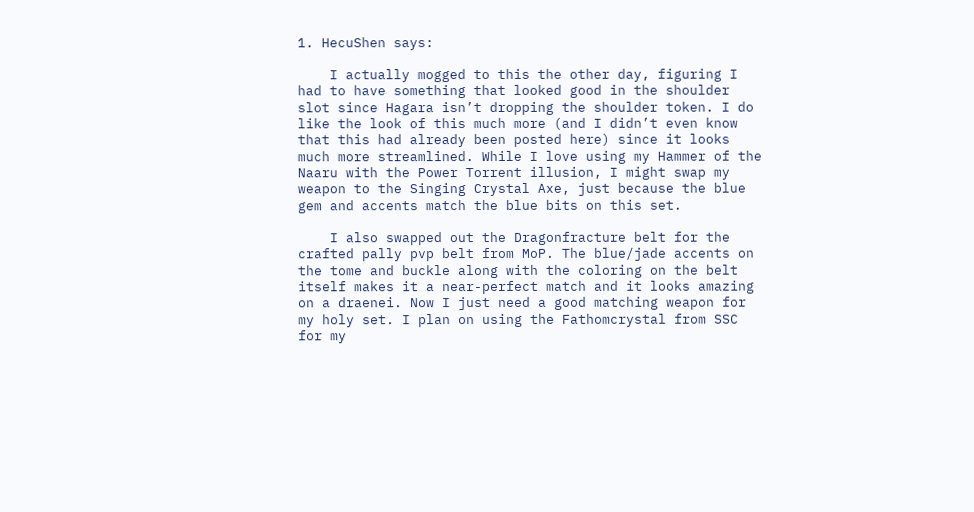1. HecuShen says:

    I actually mogged to this the other day, figuring I had to have something that looked good in the shoulder slot since Hagara isn’t dropping the shoulder token. I do like the look of this much more (and I didn’t even know that this had already been posted here) since it looks much more streamlined. While I love using my Hammer of the Naaru with the Power Torrent illusion, I might swap my weapon to the Singing Crystal Axe, just because the blue gem and accents match the blue bits on this set.

    I also swapped out the Dragonfracture belt for the crafted pally pvp belt from MoP. The blue/jade accents on the tome and buckle along with the coloring on the belt itself makes it a near-perfect match and it looks amazing on a draenei. Now I just need a good matching weapon for my holy set. I plan on using the Fathomcrystal from SSC for my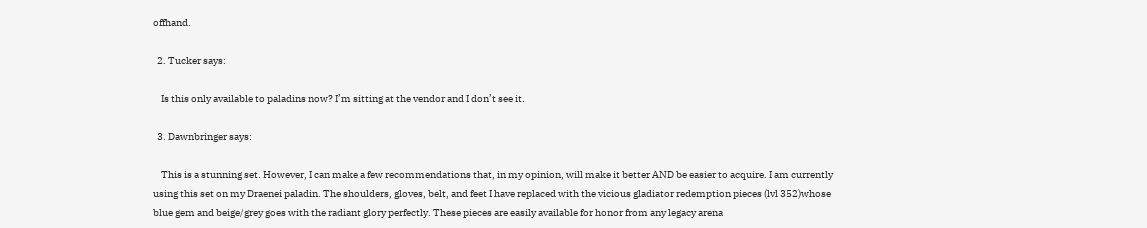offhand.

  2. Tucker says:

    Is this only available to paladins now? I’m sitting at the vendor and I don’t see it.

  3. Dawnbringer says:

    This is a stunning set. However, I can make a few recommendations that, in my opinion, will make it better AND be easier to acquire. I am currently using this set on my Draenei paladin. The shoulders, gloves, belt, and feet I have replaced with the vicious gladiator redemption pieces (lvl 352)whose blue gem and beige/grey goes with the radiant glory perfectly. These pieces are easily available for honor from any legacy arena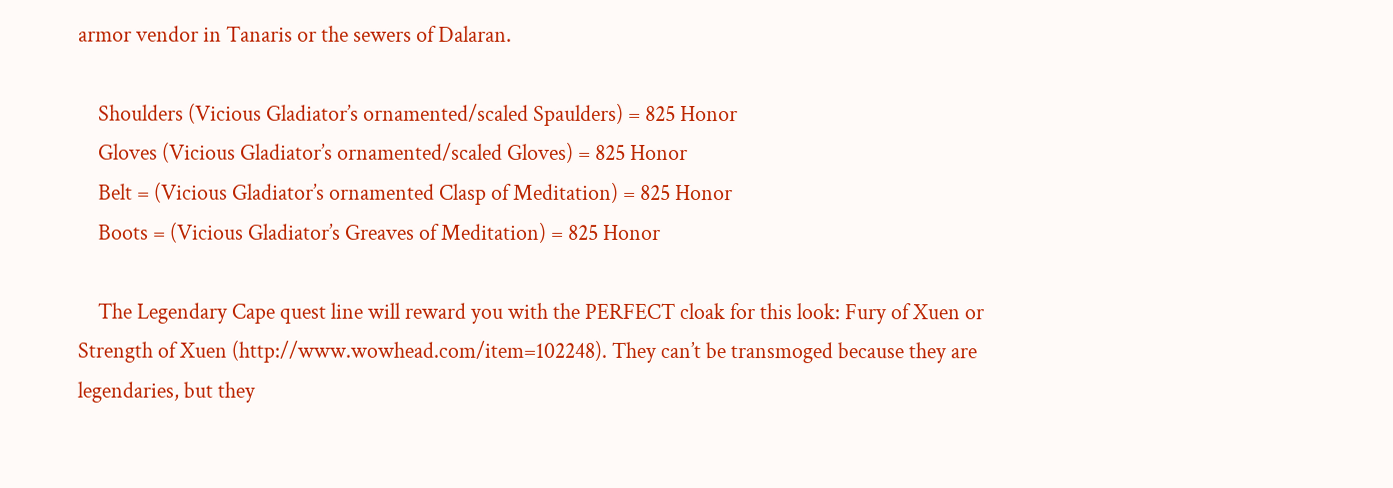armor vendor in Tanaris or the sewers of Dalaran.

    Shoulders (Vicious Gladiator’s ornamented/scaled Spaulders) = 825 Honor
    Gloves (Vicious Gladiator’s ornamented/scaled Gloves) = 825 Honor
    Belt = (Vicious Gladiator’s ornamented Clasp of Meditation) = 825 Honor
    Boots = (Vicious Gladiator’s Greaves of Meditation) = 825 Honor

    The Legendary Cape quest line will reward you with the PERFECT cloak for this look: Fury of Xuen or Strength of Xuen (http://www.wowhead.com/item=102248). They can’t be transmoged because they are legendaries, but they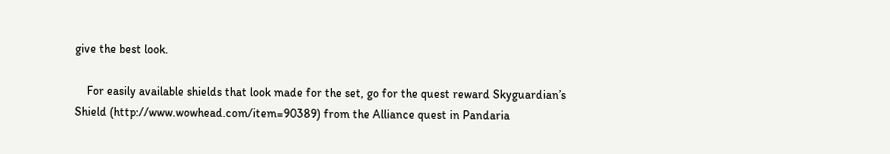give the best look.

    For easily available shields that look made for the set, go for the quest reward Skyguardian’s Shield (http://www.wowhead.com/item=90389) from the Alliance quest in Pandaria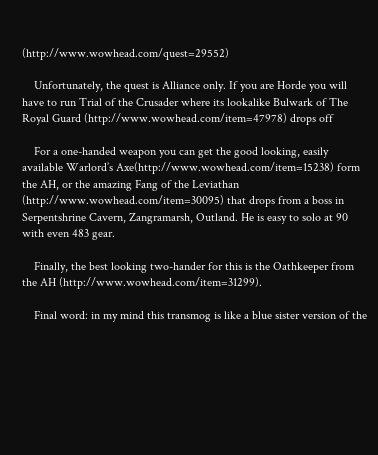(http://www.wowhead.com/quest=29552)

    Unfortunately, the quest is Alliance only. If you are Horde you will have to run Trial of the Crusader where its lookalike Bulwark of The Royal Guard (http://www.wowhead.com/item=47978) drops off

    For a one-handed weapon you can get the good looking, easily available Warlord’s Axe(http://www.wowhead.com/item=15238) form the AH, or the amazing Fang of the Leviathan (http://www.wowhead.com/item=30095) that drops from a boss in Serpentshrine Cavern, Zangramarsh, Outland. He is easy to solo at 90 with even 483 gear.

    Finally, the best looking two-hander for this is the Oathkeeper from the AH (http://www.wowhead.com/item=31299).

    Final word: in my mind this transmog is like a blue sister version of the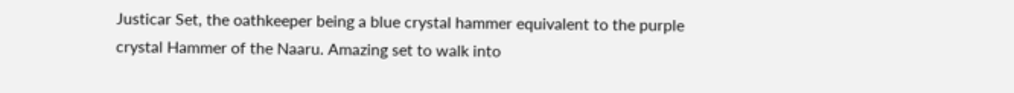Justicar Set, the oathkeeper being a blue crystal hammer equivalent to the purple crystal Hammer of the Naaru. Amazing set to walk into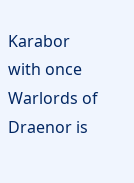Karabor with once Warlords of Draenor is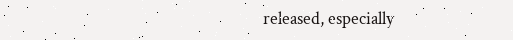released, especially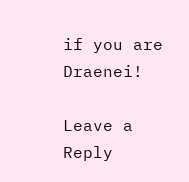if you are Draenei!

Leave a Reply